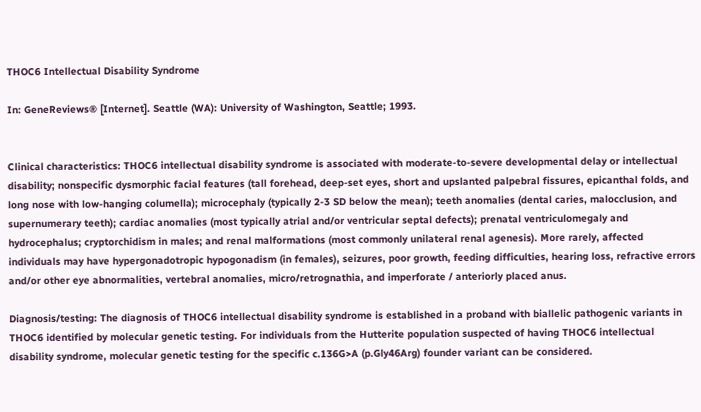THOC6 Intellectual Disability Syndrome

In: GeneReviews® [Internet]. Seattle (WA): University of Washington, Seattle; 1993.


Clinical characteristics: THOC6 intellectual disability syndrome is associated with moderate-to-severe developmental delay or intellectual disability; nonspecific dysmorphic facial features (tall forehead, deep-set eyes, short and upslanted palpebral fissures, epicanthal folds, and long nose with low-hanging columella); microcephaly (typically 2-3 SD below the mean); teeth anomalies (dental caries, malocclusion, and supernumerary teeth); cardiac anomalies (most typically atrial and/or ventricular septal defects); prenatal ventriculomegaly and hydrocephalus; cryptorchidism in males; and renal malformations (most commonly unilateral renal agenesis). More rarely, affected individuals may have hypergonadotropic hypogonadism (in females), seizures, poor growth, feeding difficulties, hearing loss, refractive errors and/or other eye abnormalities, vertebral anomalies, micro/retrognathia, and imperforate / anteriorly placed anus.

Diagnosis/testing: The diagnosis of THOC6 intellectual disability syndrome is established in a proband with biallelic pathogenic variants in THOC6 identified by molecular genetic testing. For individuals from the Hutterite population suspected of having THOC6 intellectual disability syndrome, molecular genetic testing for the specific c.136G>A (p.Gly46Arg) founder variant can be considered.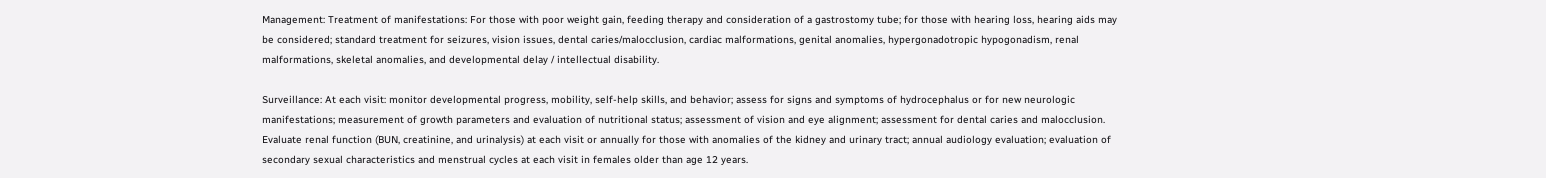Management: Treatment of manifestations: For those with poor weight gain, feeding therapy and consideration of a gastrostomy tube; for those with hearing loss, hearing aids may be considered; standard treatment for seizures, vision issues, dental caries/malocclusion, cardiac malformations, genital anomalies, hypergonadotropic hypogonadism, renal malformations, skeletal anomalies, and developmental delay / intellectual disability.

Surveillance: At each visit: monitor developmental progress, mobility, self-help skills, and behavior; assess for signs and symptoms of hydrocephalus or for new neurologic manifestations; measurement of growth parameters and evaluation of nutritional status; assessment of vision and eye alignment; assessment for dental caries and malocclusion. Evaluate renal function (BUN, creatinine, and urinalysis) at each visit or annually for those with anomalies of the kidney and urinary tract; annual audiology evaluation; evaluation of secondary sexual characteristics and menstrual cycles at each visit in females older than age 12 years.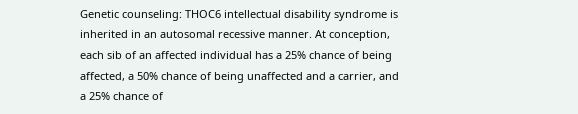Genetic counseling: THOC6 intellectual disability syndrome is inherited in an autosomal recessive manner. At conception, each sib of an affected individual has a 25% chance of being affected, a 50% chance of being unaffected and a carrier, and a 25% chance of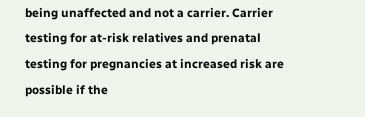being unaffected and not a carrier. Carrier testing for at-risk relatives and prenatal testing for pregnancies at increased risk are possible if the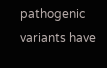pathogenic variants have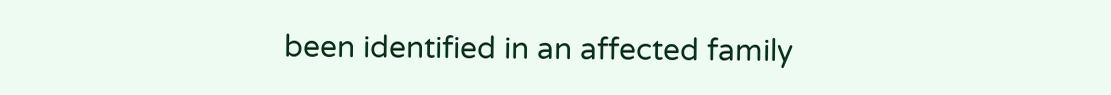been identified in an affected family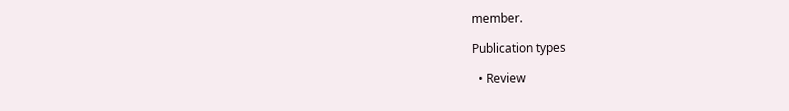member.

Publication types

  • Review